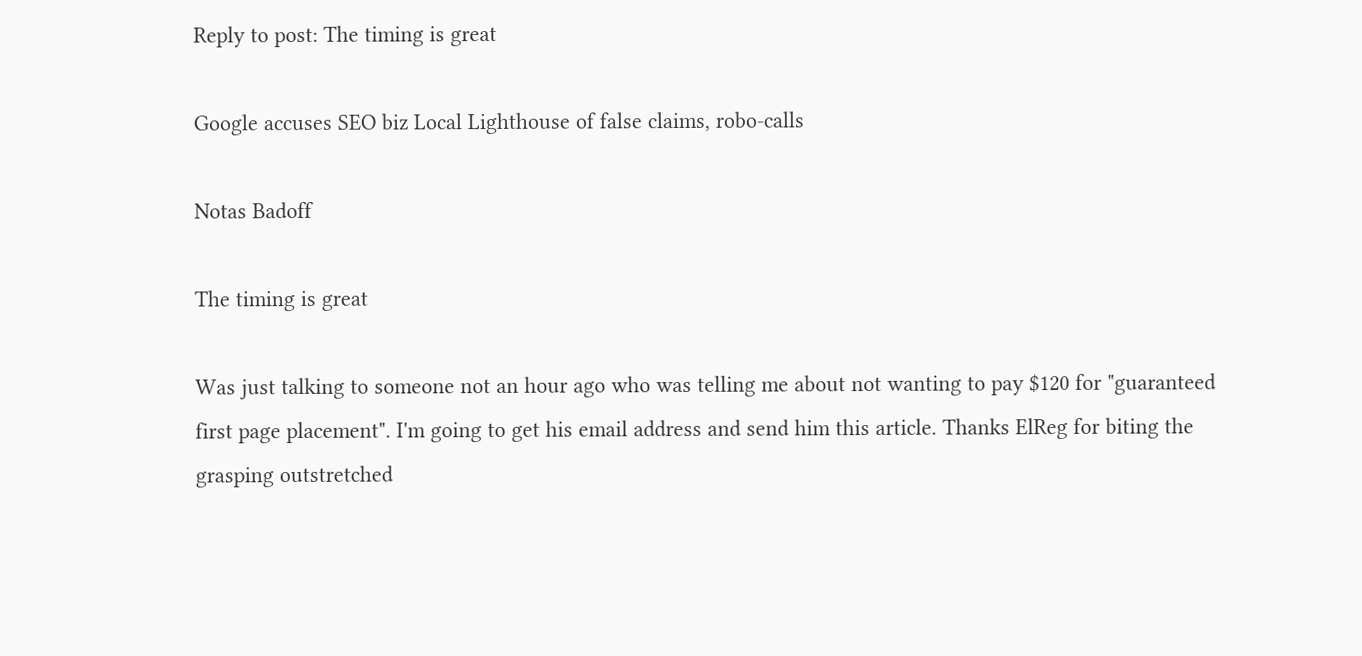Reply to post: The timing is great

Google accuses SEO biz Local Lighthouse of false claims, robo-calls

Notas Badoff

The timing is great

Was just talking to someone not an hour ago who was telling me about not wanting to pay $120 for "guaranteed first page placement". I'm going to get his email address and send him this article. Thanks ElReg for biting the grasping outstretched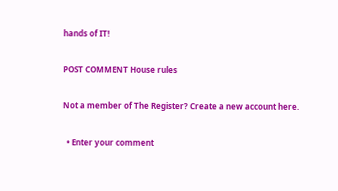hands of IT!

POST COMMENT House rules

Not a member of The Register? Create a new account here.

  • Enter your comment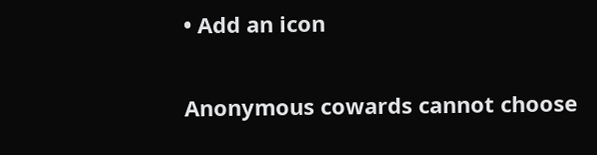• Add an icon

Anonymous cowards cannot choose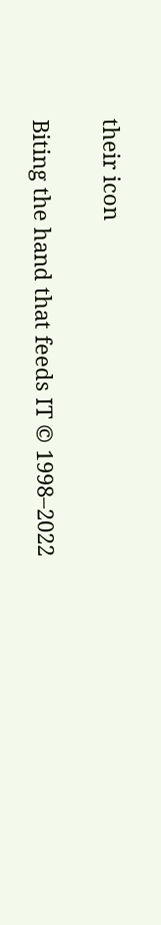their icon

Biting the hand that feeds IT © 1998–2022